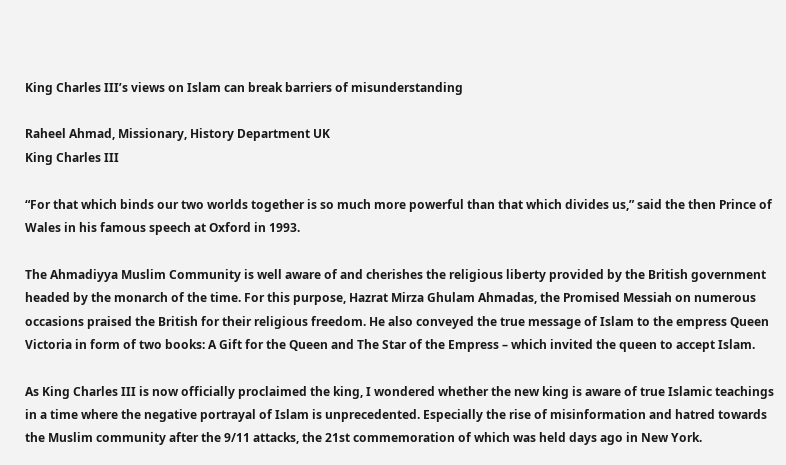King Charles III’s views on Islam can break barriers of misunderstanding

Raheel Ahmad, Missionary, History Department UK
King Charles III

“For that which binds our two worlds together is so much more powerful than that which divides us,” said the then Prince of Wales in his famous speech at Oxford in 1993.

The Ahmadiyya Muslim Community is well aware of and cherishes the religious liberty provided by the British government headed by the monarch of the time. For this purpose, Hazrat Mirza Ghulam Ahmadas, the Promised Messiah on numerous occasions praised the British for their religious freedom. He also conveyed the true message of Islam to the empress Queen Victoria in form of two books: A Gift for the Queen and The Star of the Empress – which invited the queen to accept Islam.

As King Charles III is now officially proclaimed the king, I wondered whether the new king is aware of true Islamic teachings in a time where the negative portrayal of Islam is unprecedented. Especially the rise of misinformation and hatred towards the Muslim community after the 9/11 attacks, the 21st commemoration of which was held days ago in New York.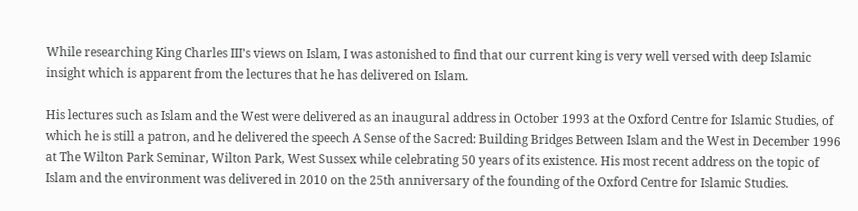While researching King Charles III’s views on Islam, I was astonished to find that our current king is very well versed with deep Islamic insight which is apparent from the lectures that he has delivered on Islam.

His lectures such as Islam and the West were delivered as an inaugural address in October 1993 at the Oxford Centre for Islamic Studies, of which he is still a patron, and he delivered the speech A Sense of the Sacred: Building Bridges Between Islam and the West in December 1996 at The Wilton Park Seminar, Wilton Park, West Sussex while celebrating 50 years of its existence. His most recent address on the topic of Islam and the environment was delivered in 2010 on the 25th anniversary of the founding of the Oxford Centre for Islamic Studies.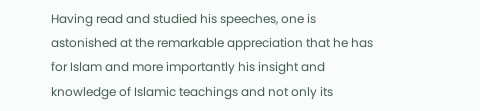Having read and studied his speeches, one is astonished at the remarkable appreciation that he has for Islam and more importantly his insight and knowledge of Islamic teachings and not only its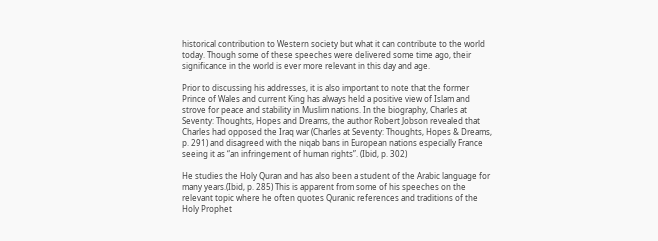historical contribution to Western society but what it can contribute to the world today. Though some of these speeches were delivered some time ago, their significance in the world is ever more relevant in this day and age.

Prior to discussing his addresses, it is also important to note that the former Prince of Wales and current King has always held a positive view of Islam and strove for peace and stability in Muslim nations. In the biography, Charles at Seventy: Thoughts, Hopes and Dreams, the author Robert Jobson revealed that Charles had opposed the Iraq war (Charles at Seventy: Thoughts, Hopes & Dreams, p. 291) and disagreed with the niqab bans in European nations especially France seeing it as “an infringement of human rights”. (Ibid, p. 302)

He studies the Holy Quran and has also been a student of the Arabic language for many years.(Ibid, p. 285) This is apparent from some of his speeches on the relevant topic where he often quotes Quranic references and traditions of the Holy Prophet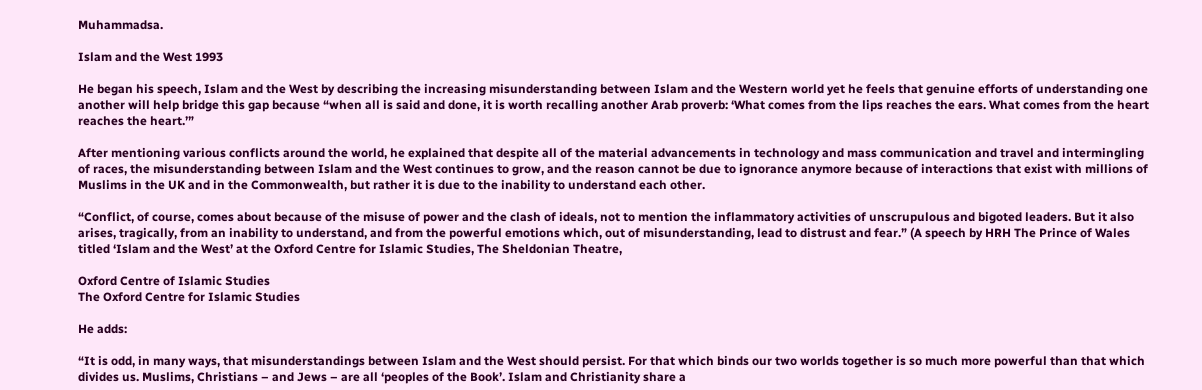Muhammadsa.

Islam and the West 1993

He began his speech, Islam and the West by describing the increasing misunderstanding between Islam and the Western world yet he feels that genuine efforts of understanding one another will help bridge this gap because “when all is said and done, it is worth recalling another Arab proverb: ‘What comes from the lips reaches the ears. What comes from the heart reaches the heart.’”

After mentioning various conflicts around the world, he explained that despite all of the material advancements in technology and mass communication and travel and intermingling of races, the misunderstanding between Islam and the West continues to grow, and the reason cannot be due to ignorance anymore because of interactions that exist with millions of Muslims in the UK and in the Commonwealth, but rather it is due to the inability to understand each other.

“Conflict, of course, comes about because of the misuse of power and the clash of ideals, not to mention the inflammatory activities of unscrupulous and bigoted leaders. But it also arises, tragically, from an inability to understand, and from the powerful emotions which, out of misunderstanding, lead to distrust and fear.” (A speech by HRH The Prince of Wales titled ‘Islam and the West’ at the Oxford Centre for Islamic Studies, The Sheldonian Theatre,

Oxford Centre of Islamic Studies
The Oxford Centre for Islamic Studies

He adds:

“It is odd, in many ways, that misunderstandings between Islam and the West should persist. For that which binds our two worlds together is so much more powerful than that which divides us. Muslims, Christians – and Jews – are all ‘peoples of the Book’. Islam and Christianity share a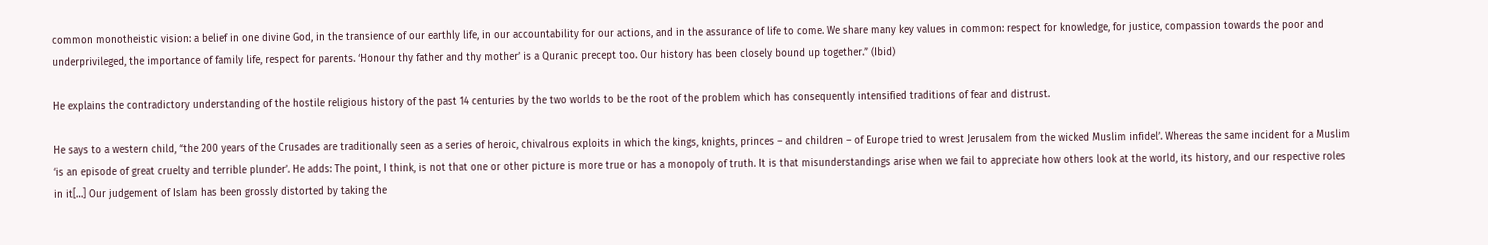common monotheistic vision: a belief in one divine God, in the transience of our earthly life, in our accountability for our actions, and in the assurance of life to come. We share many key values in common: respect for knowledge, for justice, compassion towards the poor and underprivileged, the importance of family life, respect for parents. ‘Honour thy father and thy mother’ is a Quranic precept too. Our history has been closely bound up together.” (Ibid)

He explains the contradictory understanding of the hostile religious history of the past 14 centuries by the two worlds to be the root of the problem which has consequently intensified traditions of fear and distrust.

He says to a western child, “the 200 years of the Crusades are traditionally seen as a series of heroic, chivalrous exploits in which the kings, knights, princes – and children – of Europe tried to wrest Jerusalem from the wicked Muslim infidel’. Whereas the same incident for a Muslim ‘is an episode of great cruelty and terrible plunder’. He adds: The point, I think, is not that one or other picture is more true or has a monopoly of truth. It is that misunderstandings arise when we fail to appreciate how others look at the world, its history, and our respective roles in it[…] Our judgement of Islam has been grossly distorted by taking the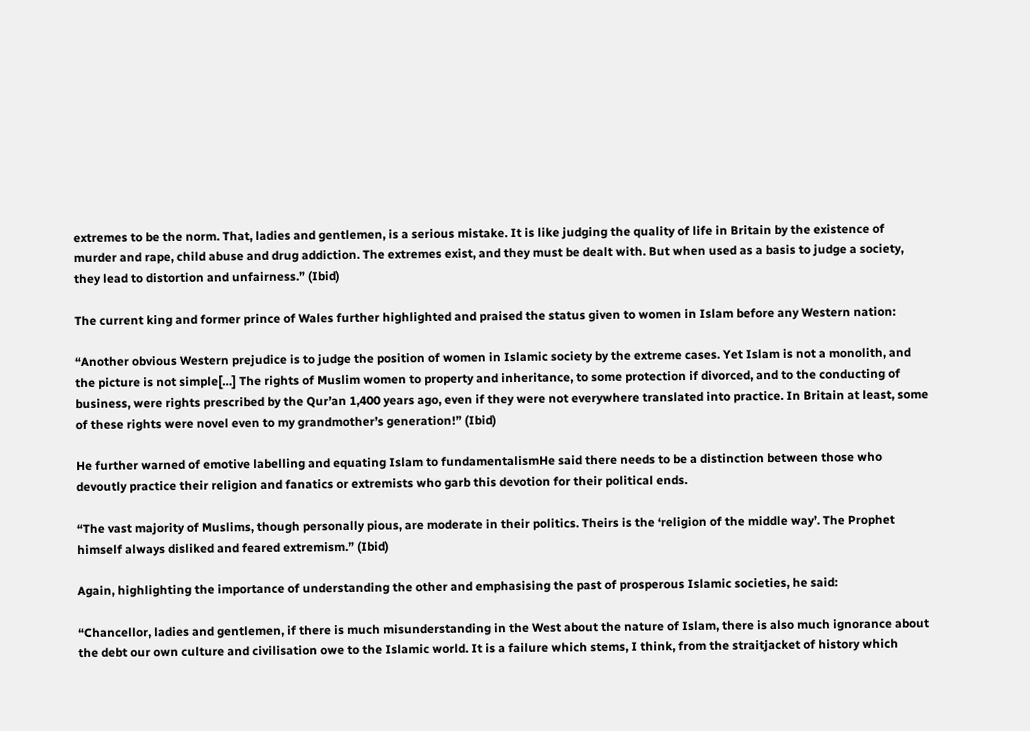extremes to be the norm. That, ladies and gentlemen, is a serious mistake. It is like judging the quality of life in Britain by the existence of murder and rape, child abuse and drug addiction. The extremes exist, and they must be dealt with. But when used as a basis to judge a society, they lead to distortion and unfairness.” (Ibid)

The current king and former prince of Wales further highlighted and praised the status given to women in Islam before any Western nation:

“Another obvious Western prejudice is to judge the position of women in Islamic society by the extreme cases. Yet Islam is not a monolith, and the picture is not simple[…] The rights of Muslim women to property and inheritance, to some protection if divorced, and to the conducting of business, were rights prescribed by the Qur’an 1,400 years ago, even if they were not everywhere translated into practice. In Britain at least, some of these rights were novel even to my grandmother’s generation!” (Ibid)

He further warned of emotive labelling and equating Islam to fundamentalismHe said there needs to be a distinction between those who devoutly practice their religion and fanatics or extremists who garb this devotion for their political ends.

“The vast majority of Muslims, though personally pious, are moderate in their politics. Theirs is the ‘religion of the middle way’. The Prophet himself always disliked and feared extremism.” (Ibid)

Again, highlighting the importance of understanding the other and emphasising the past of prosperous Islamic societies, he said:

“Chancellor, ladies and gentlemen, if there is much misunderstanding in the West about the nature of Islam, there is also much ignorance about the debt our own culture and civilisation owe to the Islamic world. It is a failure which stems, I think, from the straitjacket of history which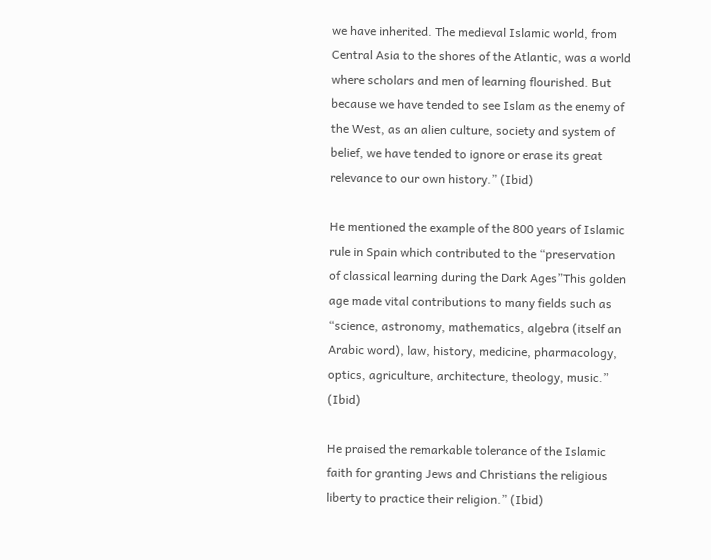we have inherited. The medieval Islamic world, from Central Asia to the shores of the Atlantic, was a world where scholars and men of learning flourished. But because we have tended to see Islam as the enemy of the West, as an alien culture, society and system of belief, we have tended to ignore or erase its great relevance to our own history.” (Ibid)

He mentioned the example of the 800 years of Islamic rule in Spain which contributed to the “preservation of classical learning during the Dark Ages”This golden age made vital contributions to many fields such as “science, astronomy, mathematics, algebra (itself an Arabic word), law, history, medicine, pharmacology, optics, agriculture, architecture, theology, music.” (Ibid)

He praised the remarkable tolerance of the Islamic faith for granting Jews and Christians the religious liberty to practice their religion.” (Ibid)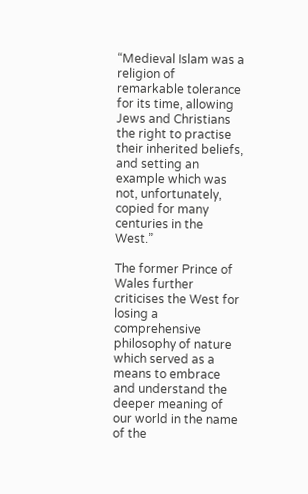“Medieval Islam was a religion of remarkable tolerance for its time, allowing Jews and Christians the right to practise their inherited beliefs, and setting an example which was not, unfortunately, copied for many centuries in the West.”

The former Prince of Wales further criticises the West for losing a comprehensive philosophy of nature which served as a means to embrace and understand the deeper meaning of our world in the name of the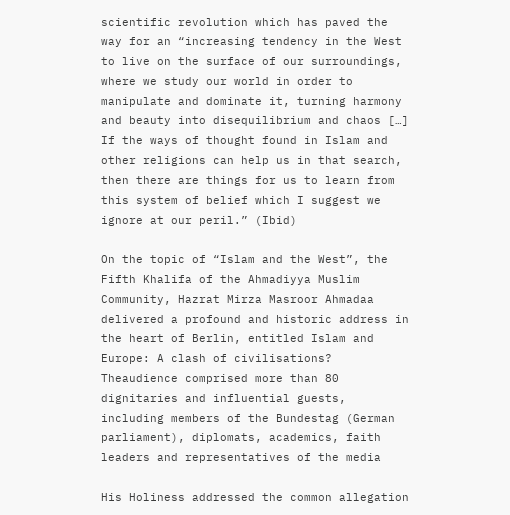scientific revolution which has paved the way for an “increasing tendency in the West to live on the surface of our surroundings, where we study our world in order to manipulate and dominate it, turning harmony and beauty into disequilibrium and chaos […] If the ways of thought found in Islam and other religions can help us in that search, then there are things for us to learn from this system of belief which I suggest we ignore at our peril.” (Ibid)

On the topic of “Islam and the West”, the Fifth Khalifa of the Ahmadiyya Muslim Community, Hazrat Mirza Masroor Ahmadaa delivered a profound and historic address in the heart of Berlin, entitled Islam and Europe: A clash of civilisations? Theaudience comprised more than 80 dignitaries and influential guests, including members of the Bundestag (German parliament), diplomats, academics, faith leaders and representatives of the media

His Holiness addressed the common allegation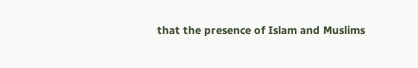that the presence of Islam and Muslims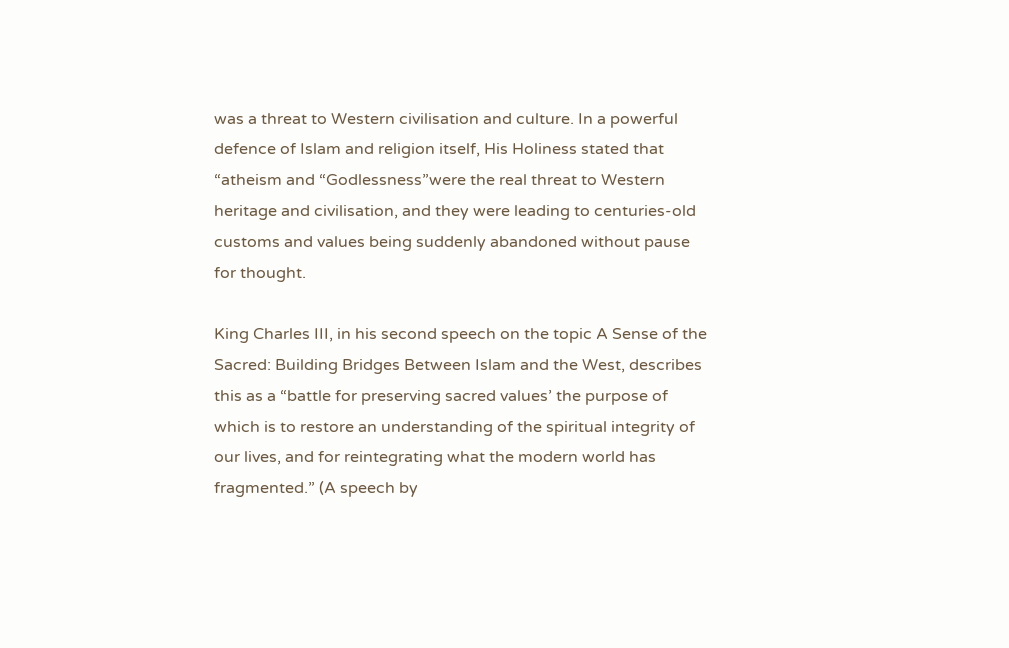was a threat to Western civilisation and culture. In a powerful defence of Islam and religion itself, His Holiness stated that “atheism and “Godlessness”were the real threat to Western heritage and civilisation, and they were leading to centuries-old customs and values being suddenly abandoned without pause for thought.

King Charles III, in his second speech on the topic A Sense of the Sacred: Building Bridges Between Islam and the West, describes this as a “battle for preserving sacred values’ the purpose of which is to restore an understanding of the spiritual integrity of our lives, and for reintegrating what the modern world has fragmented.” (A speech by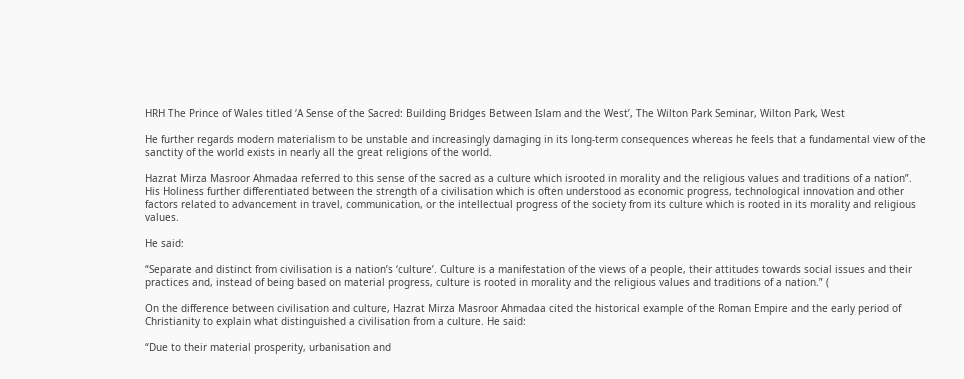HRH The Prince of Wales titled ‘A Sense of the Sacred: Building Bridges Between Islam and the West’, The Wilton Park Seminar, Wilton Park, West

He further regards modern materialism to be unstable and increasingly damaging in its long-term consequences whereas he feels that a fundamental view of the sanctity of the world exists in nearly all the great religions of the world.

Hazrat Mirza Masroor Ahmadaa referred to this sense of the sacred as a culture which isrooted in morality and the religious values and traditions of a nation”. His Holiness further differentiated between the strength of a civilisation which is often understood as economic progress, technological innovation and other factors related to advancement in travel, communication, or the intellectual progress of the society from its culture which is rooted in its morality and religious values.

He said:

“Separate and distinct from civilisation is a nation’s ‘culture’. Culture is a manifestation of the views of a people, their attitudes towards social issues and their practices and, instead of being based on material progress, culture is rooted in morality and the religious values and traditions of a nation.” (

On the difference between civilisation and culture, Hazrat Mirza Masroor Ahmadaa cited the historical example of the Roman Empire and the early period of Christianity to explain what distinguished a civilisation from a culture. He said:

“Due to their material prosperity, urbanisation and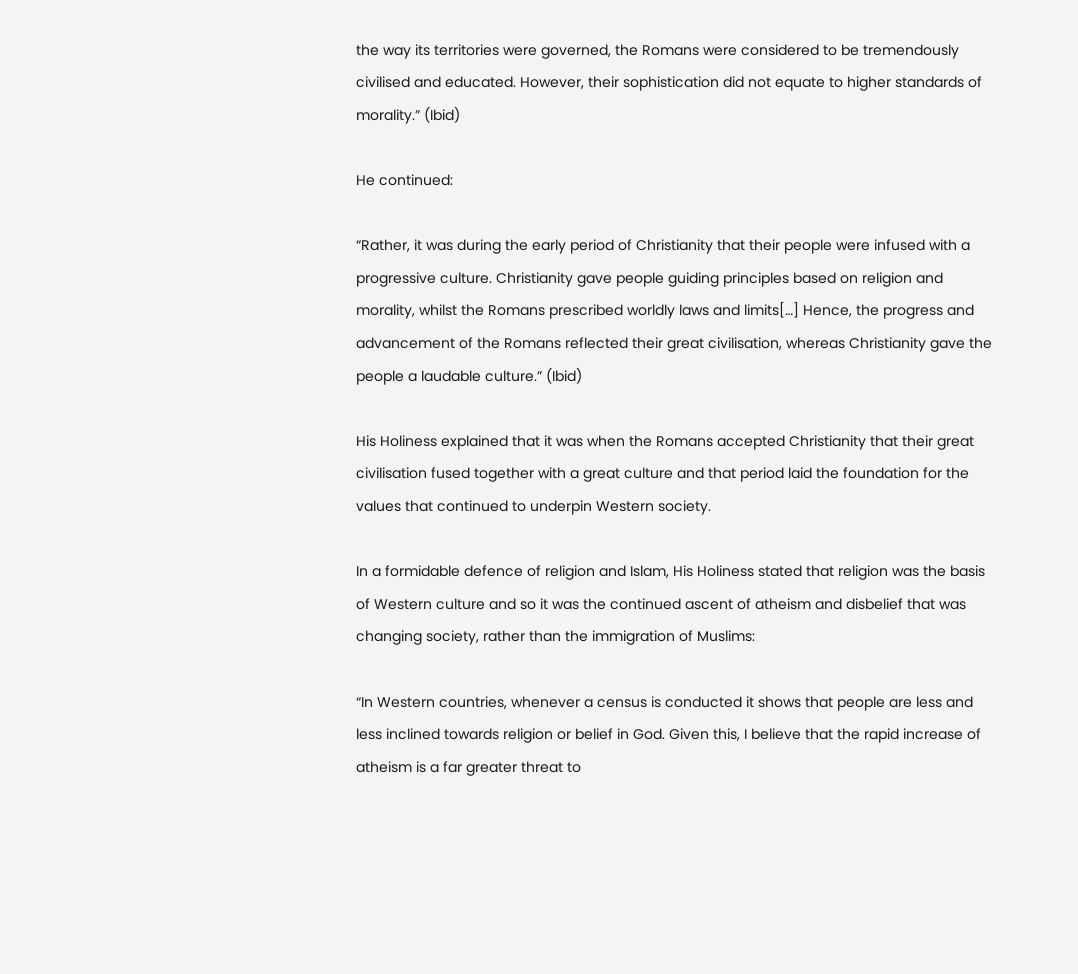the way its territories were governed, the Romans were considered to be tremendously civilised and educated. However, their sophistication did not equate to higher standards of morality.” (Ibid)

He continued:

“Rather, it was during the early period of Christianity that their people were infused with a progressive culture. Christianity gave people guiding principles based on religion and morality, whilst the Romans prescribed worldly laws and limits[…] Hence, the progress and advancement of the Romans reflected their great civilisation, whereas Christianity gave the people a laudable culture.” (Ibid)

His Holiness explained that it was when the Romans accepted Christianity that their great civilisation fused together with a great culture and that period laid the foundation for the values that continued to underpin Western society.

In a formidable defence of religion and Islam, His Holiness stated that religion was the basis of Western culture and so it was the continued ascent of atheism and disbelief that was changing society, rather than the immigration of Muslims:

“In Western countries, whenever a census is conducted it shows that people are less and less inclined towards religion or belief in God. Given this, I believe that the rapid increase of atheism is a far greater threat to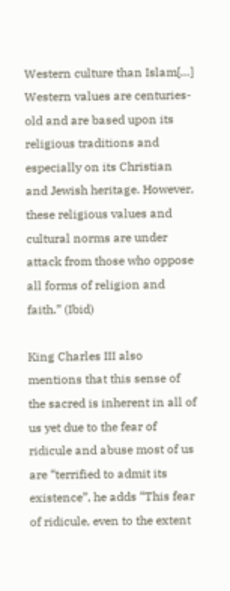Western culture than Islam[…] Western values are centuries-old and are based upon its religious traditions and especially on its Christian and Jewish heritage. However, these religious values and cultural norms are under attack from those who oppose all forms of religion and faith.” (Ibid)

King Charles III also mentions that this sense of the sacred is inherent in all of us yet due to the fear of ridicule and abuse most of us are “terrified to admit its existence”, he adds “This fear of ridicule, even to the extent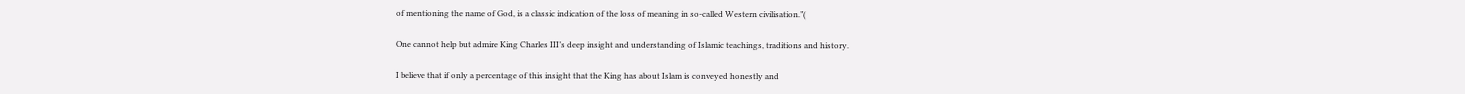of mentioning the name of God, is a classic indication of the loss of meaning in so-called Western civilisation.”(

One cannot help but admire King Charles III’s deep insight and understanding of Islamic teachings, traditions and history.

I believe that if only a percentage of this insight that the King has about Islam is conveyed honestly and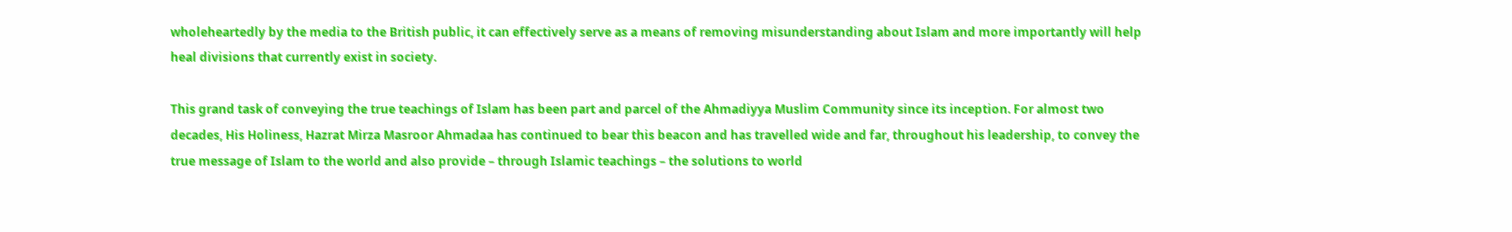wholeheartedly by the media to the British public, it can effectively serve as a means of removing misunderstanding about Islam and more importantly will help heal divisions that currently exist in society.

This grand task of conveying the true teachings of Islam has been part and parcel of the Ahmadiyya Muslim Community since its inception. For almost two decades, His Holiness, Hazrat Mirza Masroor Ahmadaa has continued to bear this beacon and has travelled wide and far, throughout his leadership, to convey the true message of Islam to the world and also provide – through Islamic teachings – the solutions to world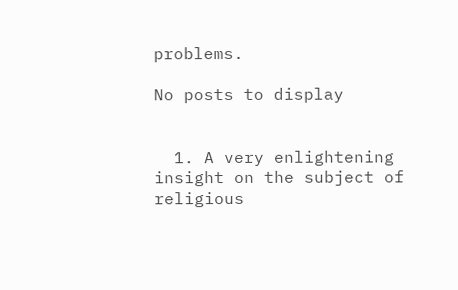problems.

No posts to display


  1. A very enlightening insight on the subject of religious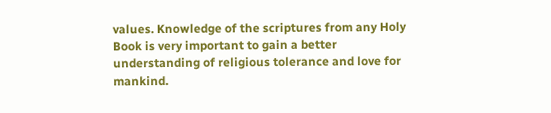values. Knowledge of the scriptures from any Holy Book is very important to gain a better understanding of religious tolerance and love for mankind.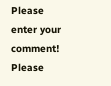Please enter your comment!
Please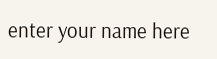enter your name here